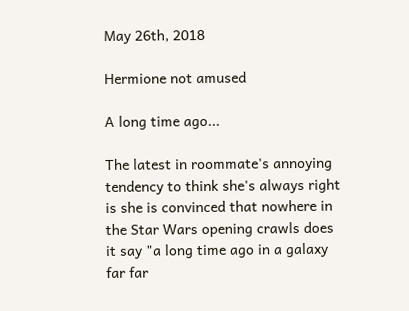May 26th, 2018

Hermione not amused

A long time ago...

The latest in roommate's annoying tendency to think she's always right is she is convinced that nowhere in the Star Wars opening crawls does it say "a long time ago in a galaxy far far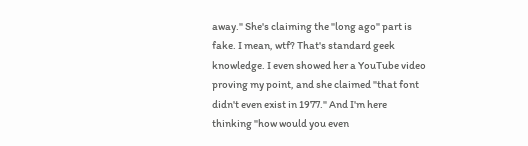away." She's claiming the "long ago" part is fake. I mean, wtf? That's standard geek knowledge. I even showed her a YouTube video proving my point, and she claimed "that font didn't even exist in 1977." And I'm here thinking "how would you even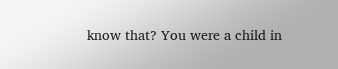know that? You were a child in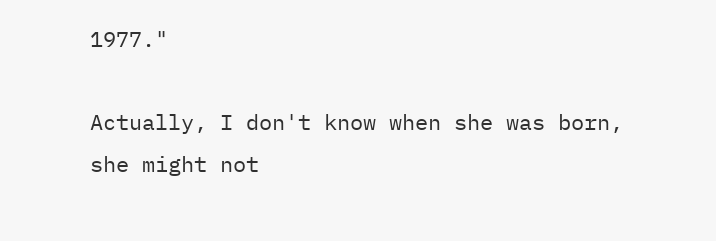1977."

Actually, I don't know when she was born, she might not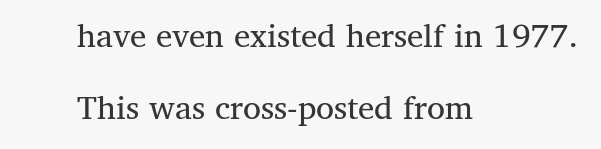have even existed herself in 1977.

This was cross-posted from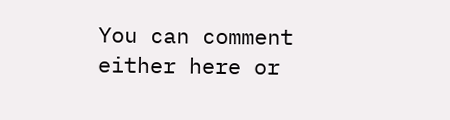You can comment either here or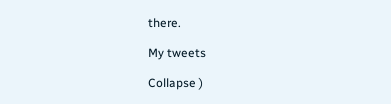there.

My tweets

Collapse )